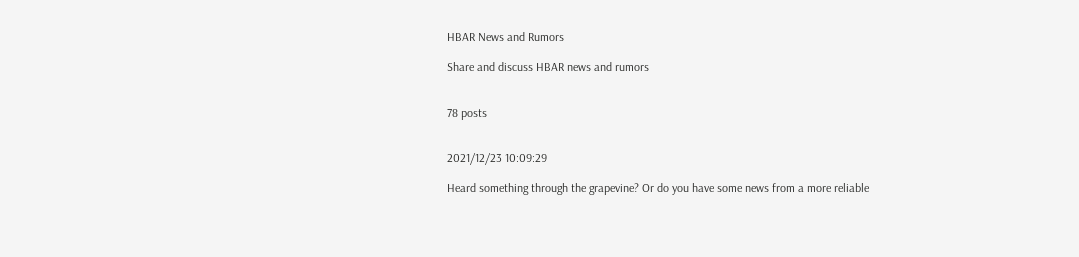HBAR News and Rumors

Share and discuss HBAR news and rumors


78 posts


2021/12/23 10:09:29

Heard something through the grapevine? Or do you have some news from a more reliable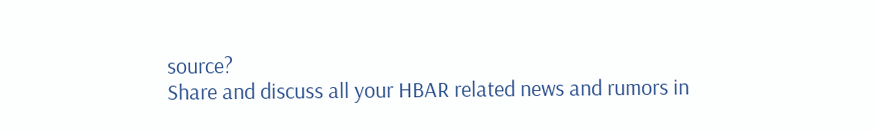source?
Share and discuss all your HBAR related news and rumors in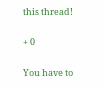this thread!

+ 0

You have to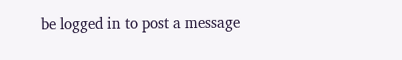be logged in to post a message